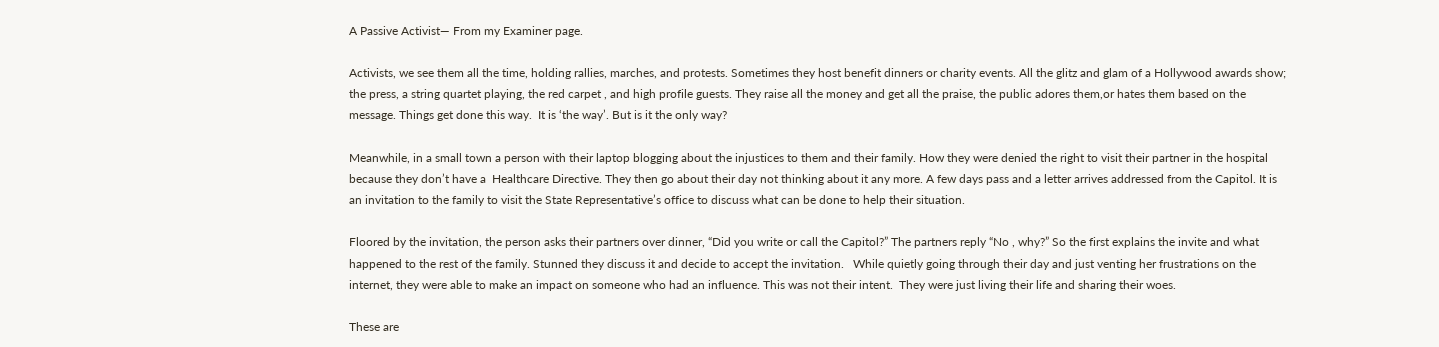A Passive Activist— From my Examiner page.

Activists, we see them all the time, holding rallies, marches, and protests. Sometimes they host benefit dinners or charity events. All the glitz and glam of a Hollywood awards show; the press, a string quartet playing, the red carpet , and high profile guests. They raise all the money and get all the praise, the public adores them,or hates them based on the message. Things get done this way.  It is ‘the way’. But is it the only way?

Meanwhile, in a small town a person with their laptop blogging about the injustices to them and their family. How they were denied the right to visit their partner in the hospital because they don’t have a  Healthcare Directive. They then go about their day not thinking about it any more. A few days pass and a letter arrives addressed from the Capitol. It is an invitation to the family to visit the State Representative’s office to discuss what can be done to help their situation.

Floored by the invitation, the person asks their partners over dinner, “Did you write or call the Capitol?” The partners reply “No , why?” So the first explains the invite and what happened to the rest of the family. Stunned they discuss it and decide to accept the invitation.   While quietly going through their day and just venting her frustrations on the internet, they were able to make an impact on someone who had an influence. This was not their intent.  They were just living their life and sharing their woes.

These are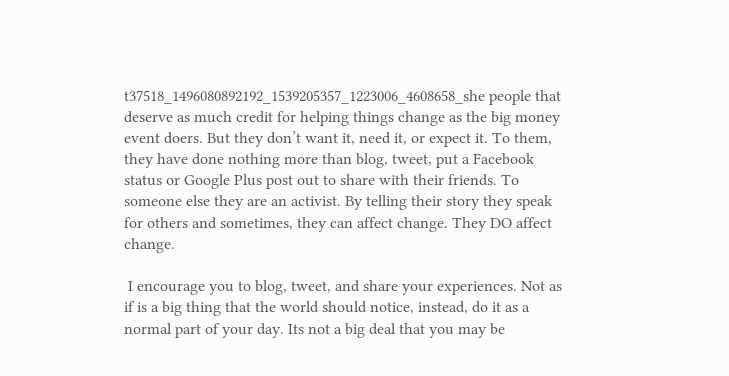t37518_1496080892192_1539205357_1223006_4608658_she people that deserve as much credit for helping things change as the big money event doers. But they don’t want it, need it, or expect it. To them, they have done nothing more than blog, tweet, put a Facebook status or Google Plus post out to share with their friends. To someone else they are an activist. By telling their story they speak for others and sometimes, they can affect change. They DO affect change.

 I encourage you to blog, tweet, and share your experiences. Not as if is a big thing that the world should notice, instead, do it as a normal part of your day. Its not a big deal that you may be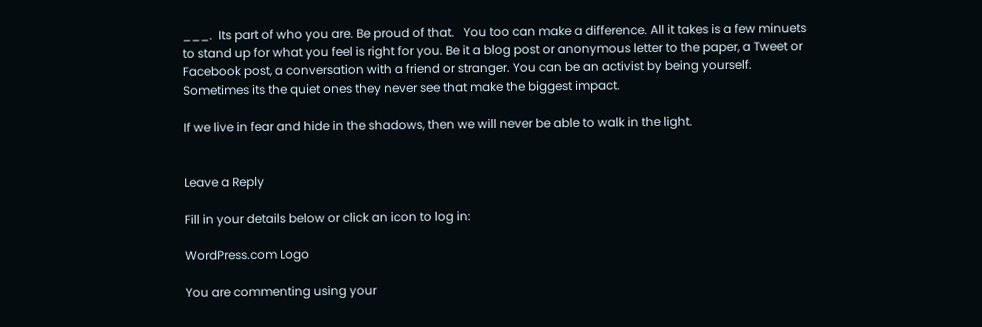___.  Its part of who you are. Be proud of that.   You too can make a difference. All it takes is a few minuets to stand up for what you feel is right for you. Be it a blog post or anonymous letter to the paper, a Tweet or Facebook post, a conversation with a friend or stranger. You can be an activist by being yourself.   Sometimes its the quiet ones they never see that make the biggest impact.

If we live in fear and hide in the shadows, then we will never be able to walk in the light.


Leave a Reply

Fill in your details below or click an icon to log in:

WordPress.com Logo

You are commenting using your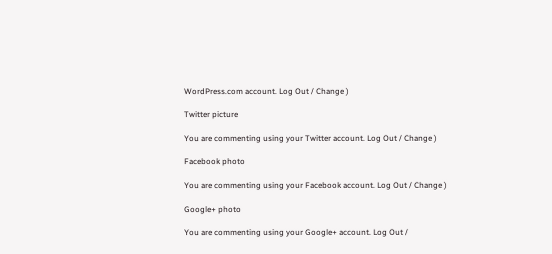WordPress.com account. Log Out / Change )

Twitter picture

You are commenting using your Twitter account. Log Out / Change )

Facebook photo

You are commenting using your Facebook account. Log Out / Change )

Google+ photo

You are commenting using your Google+ account. Log Out /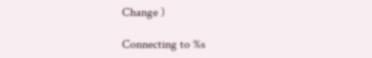Change )

Connecting to %s